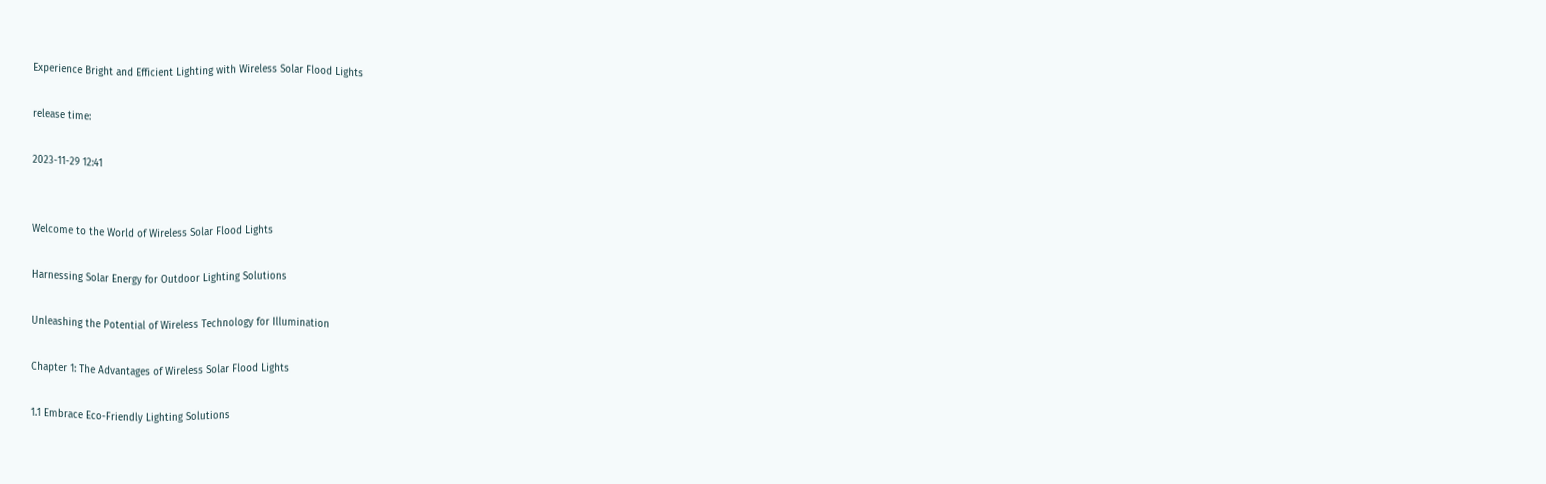Experience Bright and Efficient Lighting with Wireless Solar Flood Lights

release time:

2023-11-29 12:41


Welcome to the World of Wireless Solar Flood Lights

Harnessing Solar Energy for Outdoor Lighting Solutions

Unleashing the Potential of Wireless Technology for Illumination

Chapter 1: The Advantages of Wireless Solar Flood Lights

1.1 Embrace Eco-Friendly Lighting Solutions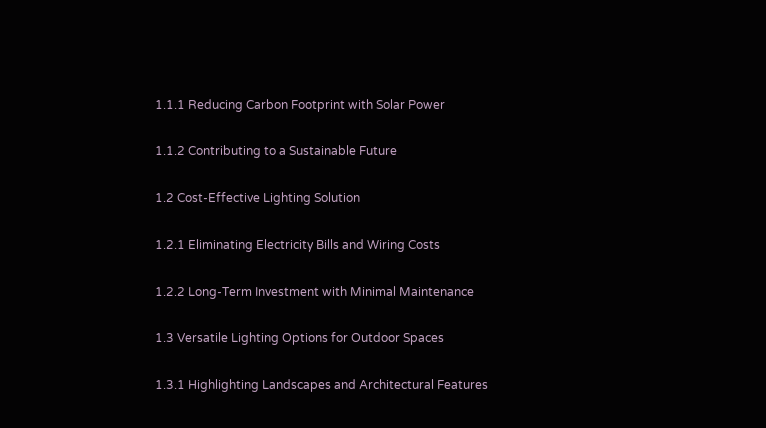1.1.1 Reducing Carbon Footprint with Solar Power

1.1.2 Contributing to a Sustainable Future

1.2 Cost-Effective Lighting Solution

1.2.1 Eliminating Electricity Bills and Wiring Costs

1.2.2 Long-Term Investment with Minimal Maintenance

1.3 Versatile Lighting Options for Outdoor Spaces

1.3.1 Highlighting Landscapes and Architectural Features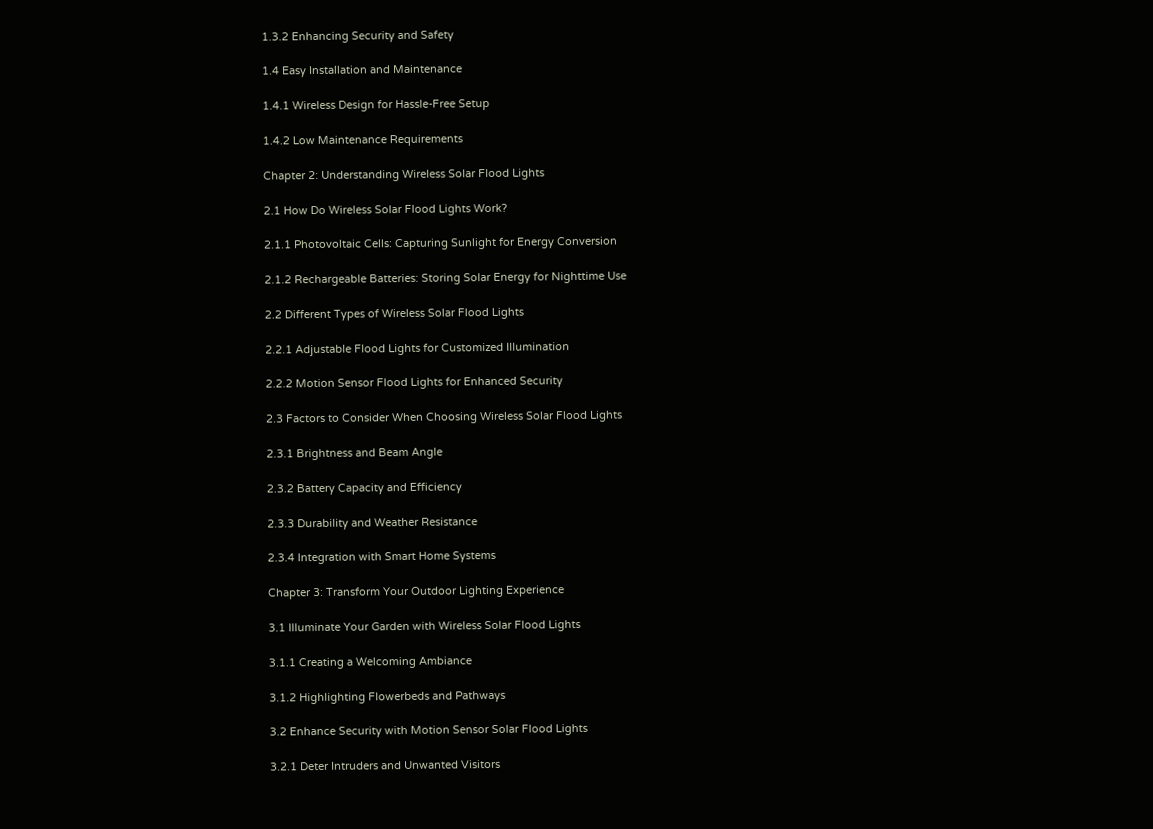1.3.2 Enhancing Security and Safety

1.4 Easy Installation and Maintenance

1.4.1 Wireless Design for Hassle-Free Setup

1.4.2 Low Maintenance Requirements

Chapter 2: Understanding Wireless Solar Flood Lights

2.1 How Do Wireless Solar Flood Lights Work?

2.1.1 Photovoltaic Cells: Capturing Sunlight for Energy Conversion

2.1.2 Rechargeable Batteries: Storing Solar Energy for Nighttime Use

2.2 Different Types of Wireless Solar Flood Lights

2.2.1 Adjustable Flood Lights for Customized Illumination

2.2.2 Motion Sensor Flood Lights for Enhanced Security

2.3 Factors to Consider When Choosing Wireless Solar Flood Lights

2.3.1 Brightness and Beam Angle

2.3.2 Battery Capacity and Efficiency

2.3.3 Durability and Weather Resistance

2.3.4 Integration with Smart Home Systems

Chapter 3: Transform Your Outdoor Lighting Experience

3.1 Illuminate Your Garden with Wireless Solar Flood Lights

3.1.1 Creating a Welcoming Ambiance

3.1.2 Highlighting Flowerbeds and Pathways

3.2 Enhance Security with Motion Sensor Solar Flood Lights

3.2.1 Deter Intruders and Unwanted Visitors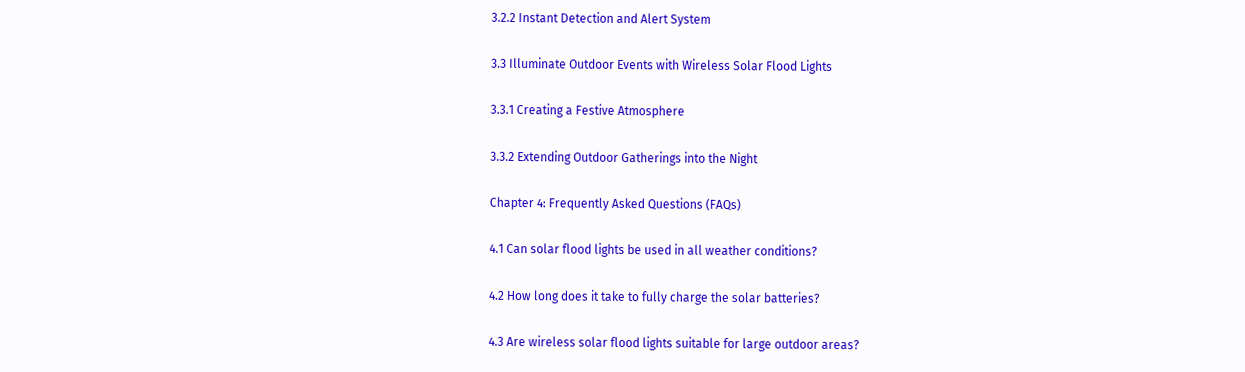3.2.2 Instant Detection and Alert System

3.3 Illuminate Outdoor Events with Wireless Solar Flood Lights

3.3.1 Creating a Festive Atmosphere

3.3.2 Extending Outdoor Gatherings into the Night

Chapter 4: Frequently Asked Questions (FAQs)

4.1 Can solar flood lights be used in all weather conditions?

4.2 How long does it take to fully charge the solar batteries?

4.3 Are wireless solar flood lights suitable for large outdoor areas?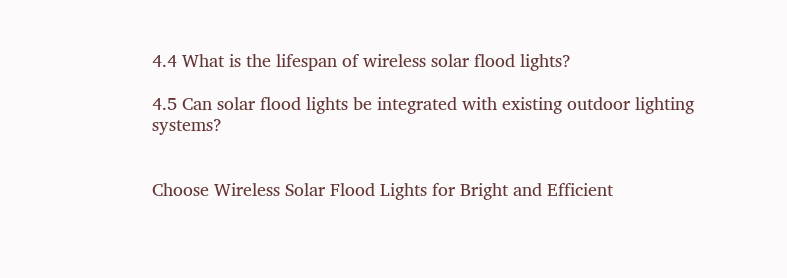4.4 What is the lifespan of wireless solar flood lights?

4.5 Can solar flood lights be integrated with existing outdoor lighting systems?


Choose Wireless Solar Flood Lights for Bright and Efficient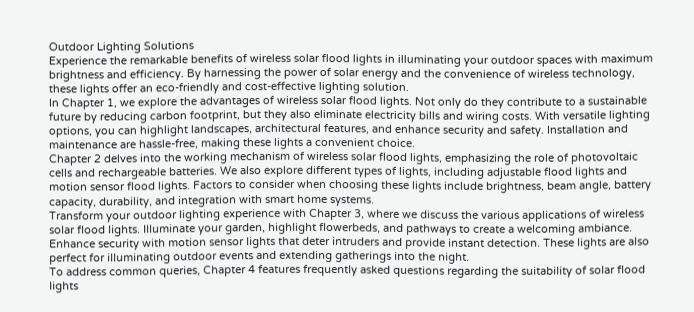Outdoor Lighting Solutions
Experience the remarkable benefits of wireless solar flood lights in illuminating your outdoor spaces with maximum brightness and efficiency. By harnessing the power of solar energy and the convenience of wireless technology, these lights offer an eco-friendly and cost-effective lighting solution.
In Chapter 1, we explore the advantages of wireless solar flood lights. Not only do they contribute to a sustainable future by reducing carbon footprint, but they also eliminate electricity bills and wiring costs. With versatile lighting options, you can highlight landscapes, architectural features, and enhance security and safety. Installation and maintenance are hassle-free, making these lights a convenient choice.
Chapter 2 delves into the working mechanism of wireless solar flood lights, emphasizing the role of photovoltaic cells and rechargeable batteries. We also explore different types of lights, including adjustable flood lights and motion sensor flood lights. Factors to consider when choosing these lights include brightness, beam angle, battery capacity, durability, and integration with smart home systems.
Transform your outdoor lighting experience with Chapter 3, where we discuss the various applications of wireless solar flood lights. Illuminate your garden, highlight flowerbeds, and pathways to create a welcoming ambiance. Enhance security with motion sensor lights that deter intruders and provide instant detection. These lights are also perfect for illuminating outdoor events and extending gatherings into the night.
To address common queries, Chapter 4 features frequently asked questions regarding the suitability of solar flood lights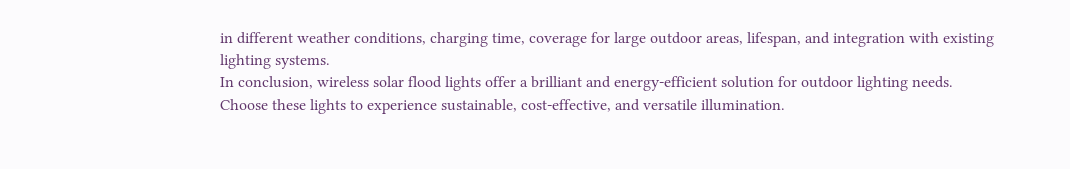in different weather conditions, charging time, coverage for large outdoor areas, lifespan, and integration with existing lighting systems.
In conclusion, wireless solar flood lights offer a brilliant and energy-efficient solution for outdoor lighting needs. Choose these lights to experience sustainable, cost-effective, and versatile illumination.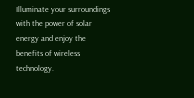Illuminate your surroundings with the power of solar energy and enjoy the benefits of wireless technology.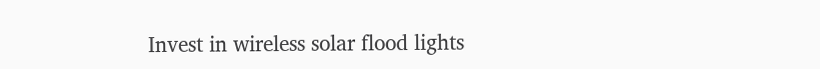Invest in wireless solar flood lights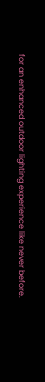for an enhanced outdoor lighting experience like never before.